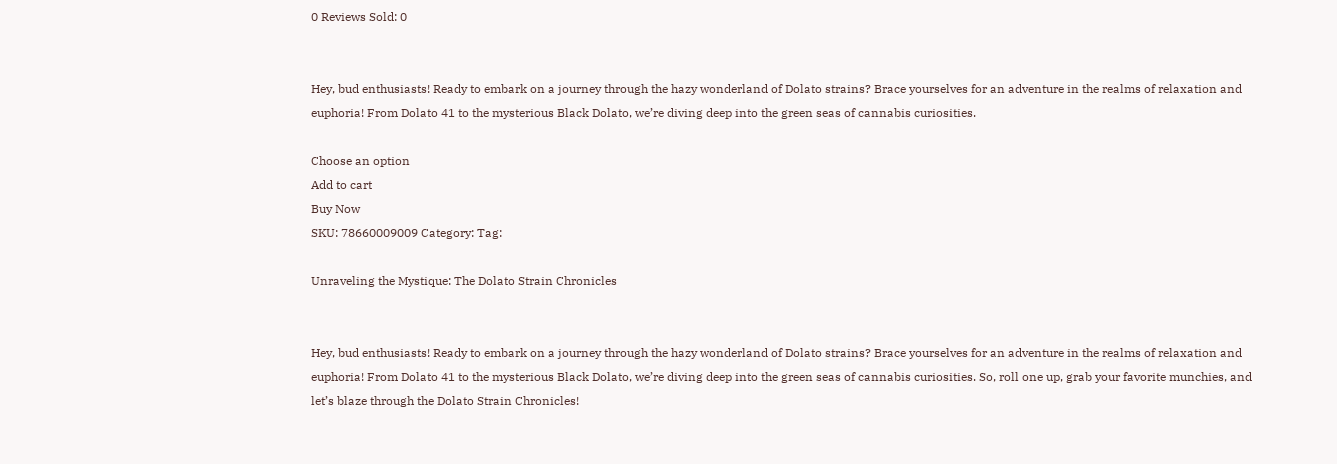0 Reviews Sold: 0


Hey, bud enthusiasts! Ready to embark on a journey through the hazy wonderland of Dolato strains? Brace yourselves for an adventure in the realms of relaxation and euphoria! From Dolato 41 to the mysterious Black Dolato, we’re diving deep into the green seas of cannabis curiosities.

Choose an option
Add to cart
Buy Now
SKU: 78660009009 Category: Tag:

Unraveling the Mystique: The Dolato Strain Chronicles


Hey, bud enthusiasts! Ready to embark on a journey through the hazy wonderland of Dolato strains? Brace yourselves for an adventure in the realms of relaxation and euphoria! From Dolato 41 to the mysterious Black Dolato, we’re diving deep into the green seas of cannabis curiosities. So, roll one up, grab your favorite munchies, and let’s blaze through the Dolato Strain Chronicles!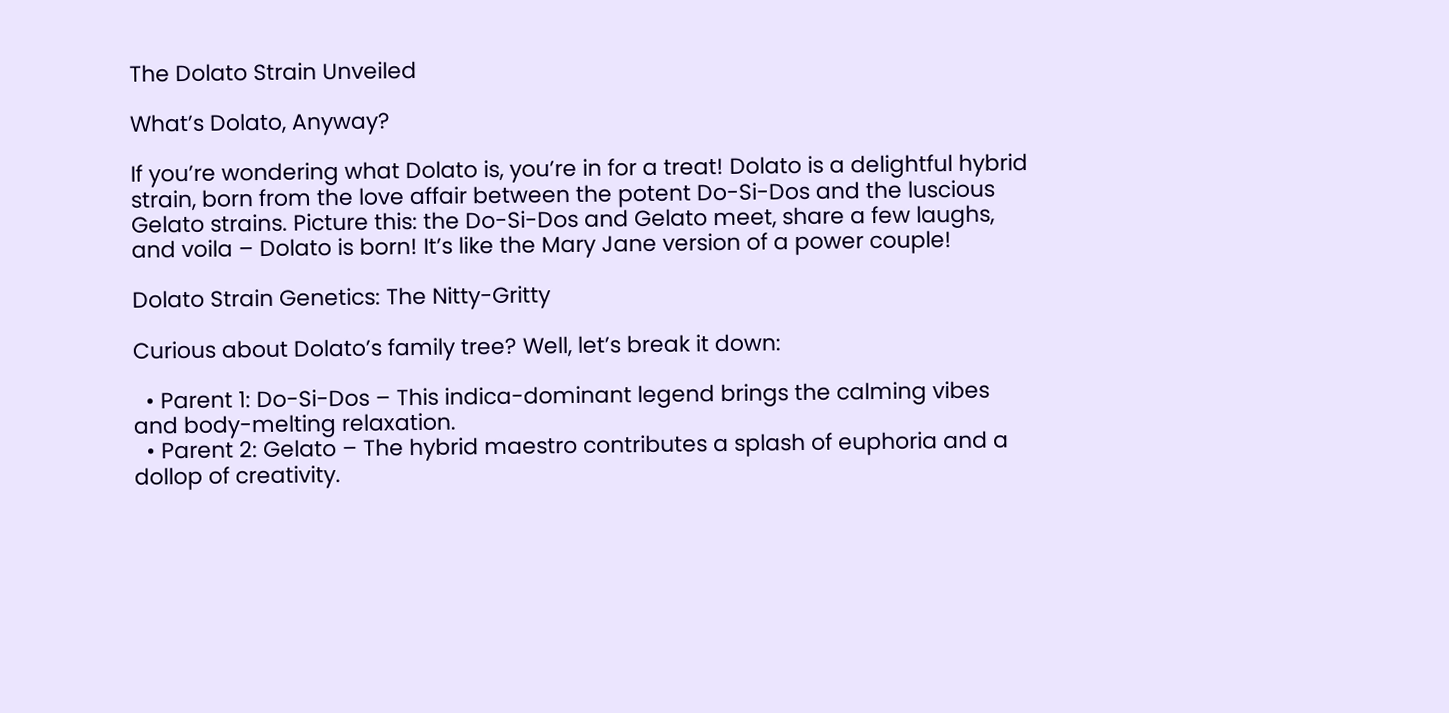The Dolato Strain Unveiled

What’s Dolato, Anyway?

If you’re wondering what Dolato is, you’re in for a treat! Dolato is a delightful hybrid strain, born from the love affair between the potent Do-Si-Dos and the luscious Gelato strains. Picture this: the Do-Si-Dos and Gelato meet, share a few laughs, and voila – Dolato is born! It’s like the Mary Jane version of a power couple!

Dolato Strain Genetics: The Nitty-Gritty

Curious about Dolato’s family tree? Well, let’s break it down:

  • Parent 1: Do-Si-Dos – This indica-dominant legend brings the calming vibes and body-melting relaxation.
  • Parent 2: Gelato – The hybrid maestro contributes a splash of euphoria and a dollop of creativity.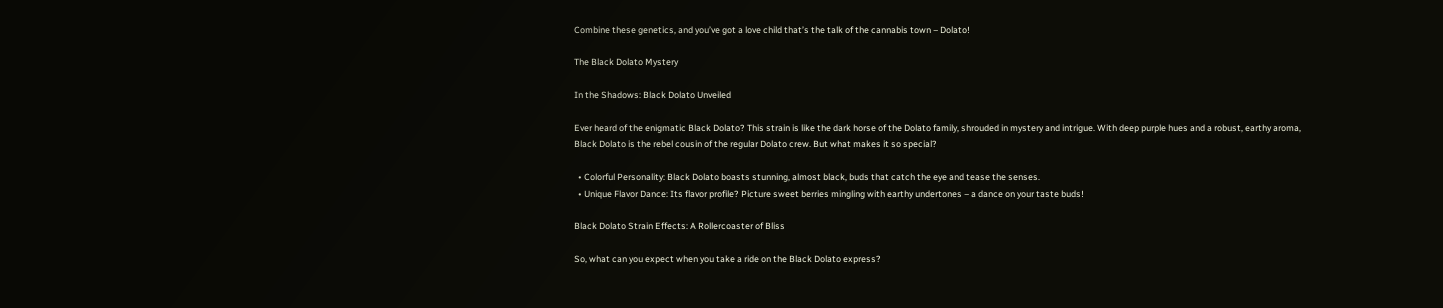Combine these genetics, and you’ve got a love child that’s the talk of the cannabis town – Dolato!

The Black Dolato Mystery

In the Shadows: Black Dolato Unveiled

Ever heard of the enigmatic Black Dolato? This strain is like the dark horse of the Dolato family, shrouded in mystery and intrigue. With deep purple hues and a robust, earthy aroma, Black Dolato is the rebel cousin of the regular Dolato crew. But what makes it so special?

  • Colorful Personality: Black Dolato boasts stunning, almost black, buds that catch the eye and tease the senses.
  • Unique Flavor Dance: Its flavor profile? Picture sweet berries mingling with earthy undertones – a dance on your taste buds!

Black Dolato Strain Effects: A Rollercoaster of Bliss

So, what can you expect when you take a ride on the Black Dolato express?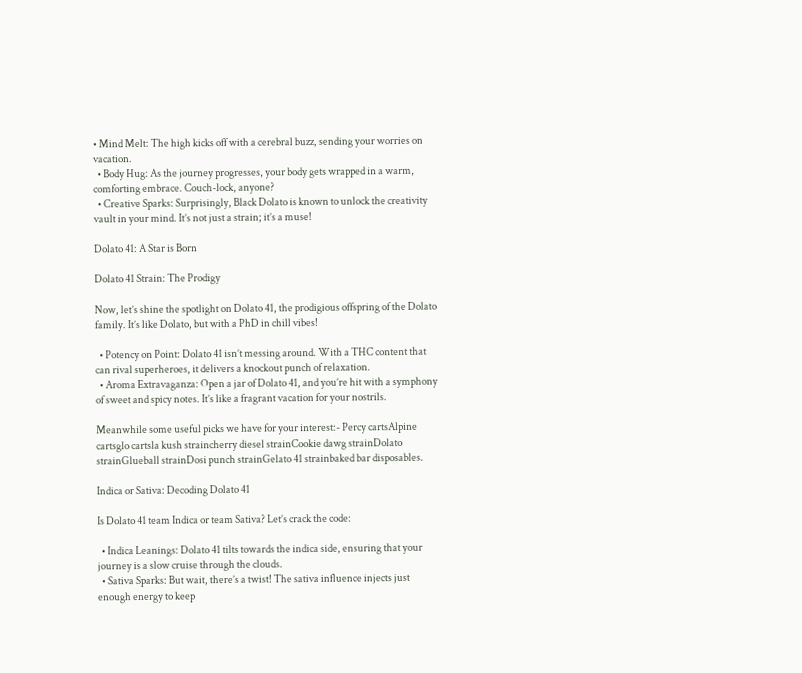• Mind Melt: The high kicks off with a cerebral buzz, sending your worries on vacation.
  • Body Hug: As the journey progresses, your body gets wrapped in a warm, comforting embrace. Couch-lock, anyone?
  • Creative Sparks: Surprisingly, Black Dolato is known to unlock the creativity vault in your mind. It’s not just a strain; it’s a muse!

Dolato 41: A Star is Born

Dolato 41 Strain: The Prodigy

Now, let’s shine the spotlight on Dolato 41, the prodigious offspring of the Dolato family. It’s like Dolato, but with a PhD in chill vibes!

  • Potency on Point: Dolato 41 isn’t messing around. With a THC content that can rival superheroes, it delivers a knockout punch of relaxation.
  • Aroma Extravaganza: Open a jar of Dolato 41, and you’re hit with a symphony of sweet and spicy notes. It’s like a fragrant vacation for your nostrils.

Meanwhile some useful picks we have for your interest:- Percy cartsAlpine cartsglo cartsla kush straincherry diesel strainCookie dawg strainDolato strainGlueball strainDosi punch strainGelato 41 strainbaked bar disposables.

Indica or Sativa: Decoding Dolato 41

Is Dolato 41 team Indica or team Sativa? Let’s crack the code:

  • Indica Leanings: Dolato 41 tilts towards the indica side, ensuring that your journey is a slow cruise through the clouds.
  • Sativa Sparks: But wait, there’s a twist! The sativa influence injects just enough energy to keep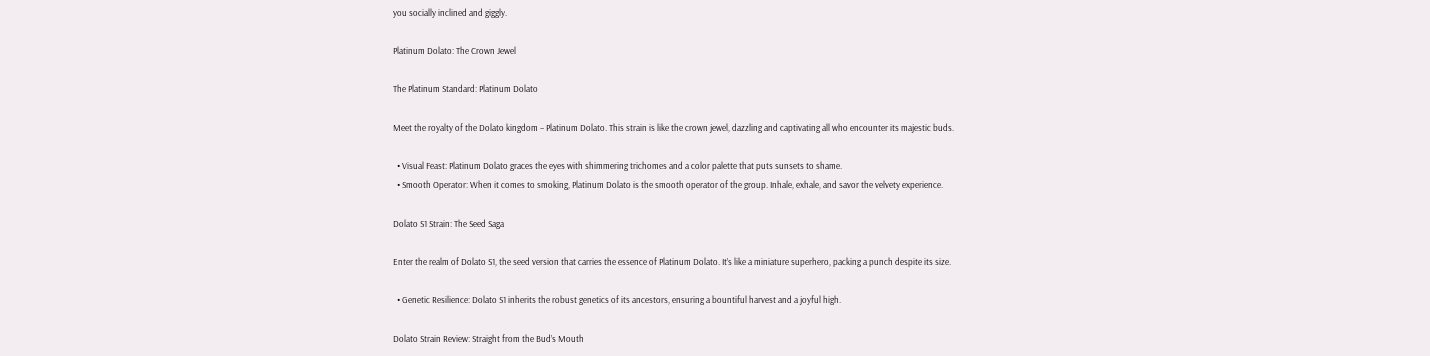you socially inclined and giggly.

Platinum Dolato: The Crown Jewel

The Platinum Standard: Platinum Dolato

Meet the royalty of the Dolato kingdom – Platinum Dolato. This strain is like the crown jewel, dazzling and captivating all who encounter its majestic buds.

  • Visual Feast: Platinum Dolato graces the eyes with shimmering trichomes and a color palette that puts sunsets to shame.
  • Smooth Operator: When it comes to smoking, Platinum Dolato is the smooth operator of the group. Inhale, exhale, and savor the velvety experience.

Dolato S1 Strain: The Seed Saga

Enter the realm of Dolato S1, the seed version that carries the essence of Platinum Dolato. It’s like a miniature superhero, packing a punch despite its size.

  • Genetic Resilience: Dolato S1 inherits the robust genetics of its ancestors, ensuring a bountiful harvest and a joyful high.

Dolato Strain Review: Straight from the Bud’s Mouth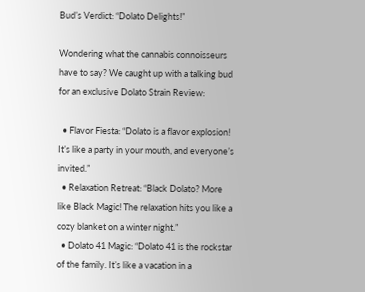Bud’s Verdict: “Dolato Delights!”

Wondering what the cannabis connoisseurs have to say? We caught up with a talking bud for an exclusive Dolato Strain Review:

  • Flavor Fiesta: “Dolato is a flavor explosion! It’s like a party in your mouth, and everyone’s invited.”
  • Relaxation Retreat: “Black Dolato? More like Black Magic! The relaxation hits you like a cozy blanket on a winter night.”
  • Dolato 41 Magic: “Dolato 41 is the rockstar of the family. It’s like a vacation in a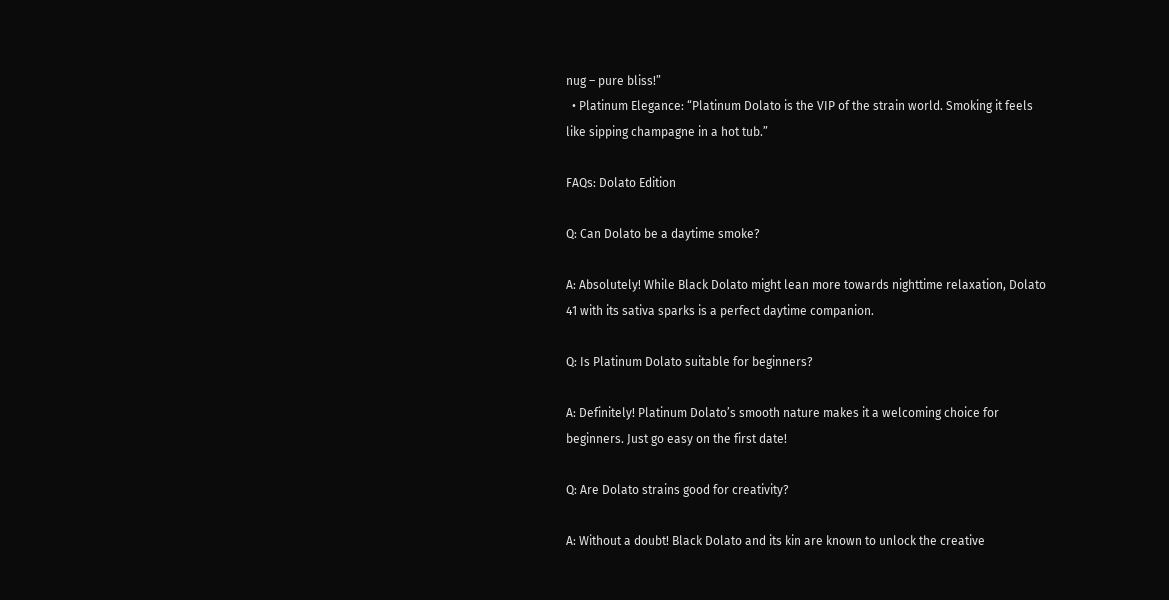nug – pure bliss!”
  • Platinum Elegance: “Platinum Dolato is the VIP of the strain world. Smoking it feels like sipping champagne in a hot tub.”

FAQs: Dolato Edition

Q: Can Dolato be a daytime smoke?

A: Absolutely! While Black Dolato might lean more towards nighttime relaxation, Dolato 41 with its sativa sparks is a perfect daytime companion.

Q: Is Platinum Dolato suitable for beginners?

A: Definitely! Platinum Dolato’s smooth nature makes it a welcoming choice for beginners. Just go easy on the first date!

Q: Are Dolato strains good for creativity?

A: Without a doubt! Black Dolato and its kin are known to unlock the creative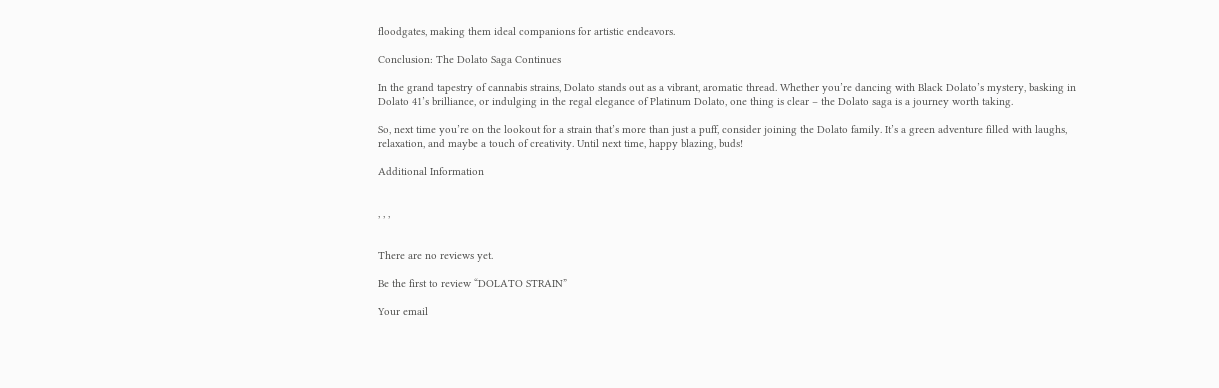floodgates, making them ideal companions for artistic endeavors.

Conclusion: The Dolato Saga Continues

In the grand tapestry of cannabis strains, Dolato stands out as a vibrant, aromatic thread. Whether you’re dancing with Black Dolato’s mystery, basking in Dolato 41’s brilliance, or indulging in the regal elegance of Platinum Dolato, one thing is clear – the Dolato saga is a journey worth taking.

So, next time you’re on the lookout for a strain that’s more than just a puff, consider joining the Dolato family. It’s a green adventure filled with laughs, relaxation, and maybe a touch of creativity. Until next time, happy blazing, buds!

Additional Information


, , ,


There are no reviews yet.

Be the first to review “DOLATO STRAIN”

Your email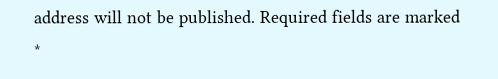address will not be published. Required fields are marked *